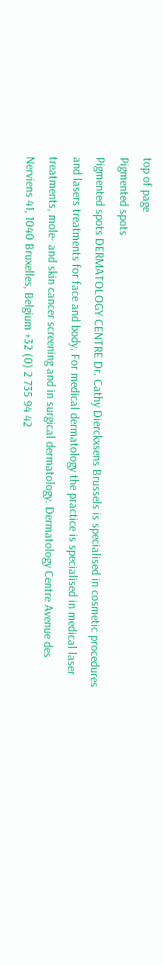top of page
Pigmented spots
Pigmented spots DERMATOLOGY CENTRE Dr. Cathy Dierckxsens Brussels is specialised in cosmetic procedures and lasers treatments for face and body. For medical dermatology the practice is specialised in medical laser treatments, mole- and skin cancer screening and in surgical dermatology. Dermatology Centre Avenue des Nerviens 41, 1040 Bruxelles, Belgium +32 (0) 2 735 94 42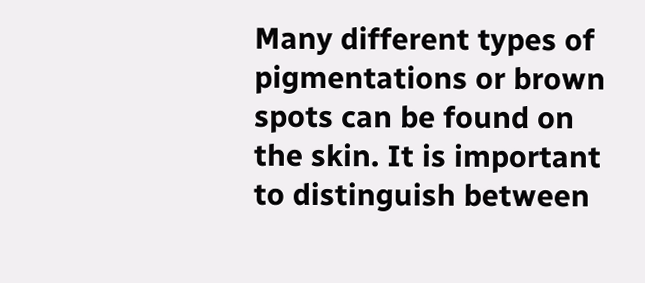Many different types of pigmentations or brown spots can be found on the skin. It is important to distinguish between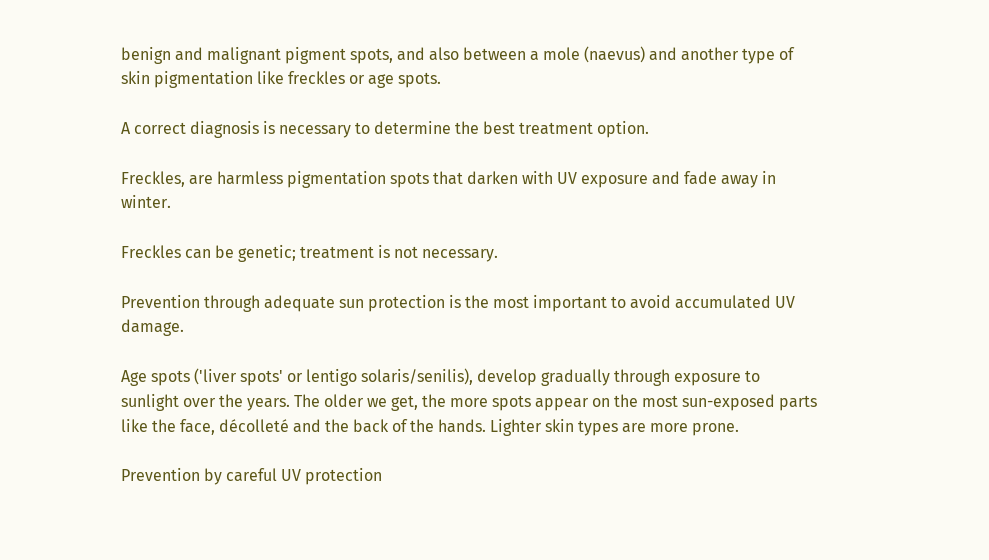benign and malignant pigment spots, and also between a mole (naevus) and another type of skin pigmentation like freckles or age spots.

A correct diagnosis is necessary to determine the best treatment option.

Freckles, are harmless pigmentation spots that darken with UV exposure and fade away in winter.

Freckles can be genetic; treatment is not necessary.

Prevention through adequate sun protection is the most important to avoid accumulated UV damage.

Age spots ('liver spots' or lentigo solaris/senilis), develop gradually through exposure to sunlight over the years. The older we get, the more spots appear on the most sun-exposed parts like the face, décolleté and the back of the hands. Lighter skin types are more prone.

Prevention by careful UV protection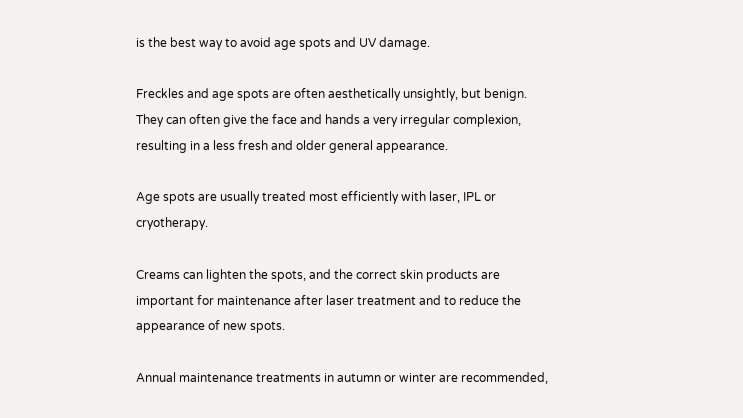is the best way to avoid age spots and UV damage.

Freckles and age spots are often aesthetically unsightly, but benign. They can often give the face and hands a very irregular complexion, resulting in a less fresh and older general appearance.

Age spots are usually treated most efficiently with laser, IPL or cryotherapy.

Creams can lighten the spots, and the correct skin products are important for maintenance after laser treatment and to reduce the appearance of new spots.

Annual maintenance treatments in autumn or winter are recommended,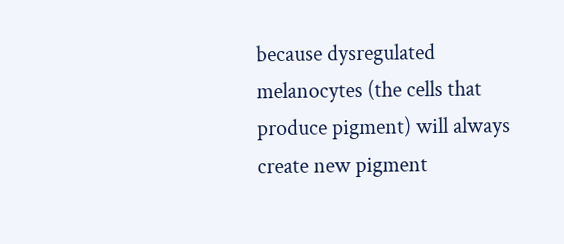because dysregulated melanocytes (the cells that produce pigment) will always create new pigment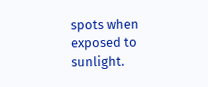spots when exposed to sunlight.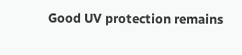Good UV protection remains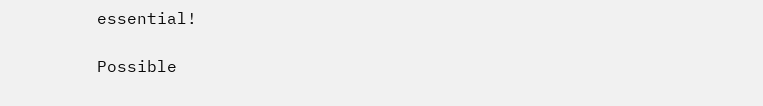essential!

Possible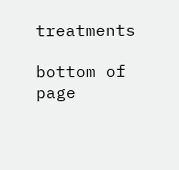treatments

bottom of page